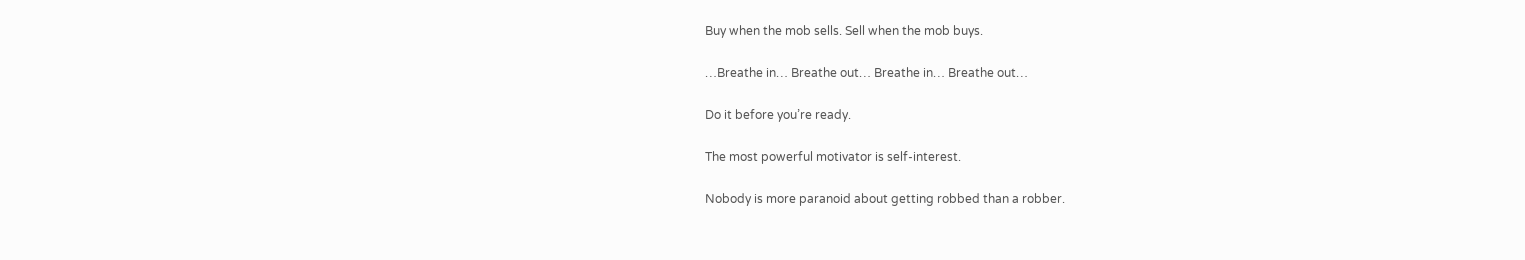Buy when the mob sells. Sell when the mob buys.

…Breathe in… Breathe out… Breathe in… Breathe out…

Do it before you’re ready.

The most powerful motivator is self-interest.

Nobody is more paranoid about getting robbed than a robber.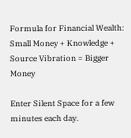Formula for Financial Wealth: Small Money + Knowledge + Source Vibration = Bigger Money

Enter Silent Space for a few minutes each day.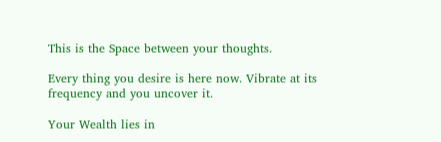This is the Space between your thoughts.

Every thing you desire is here now. Vibrate at its frequency and you uncover it.

Your Wealth lies in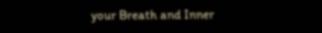your Breath and Inner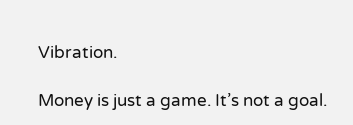Vibration.

Money is just a game. It’s not a goal.